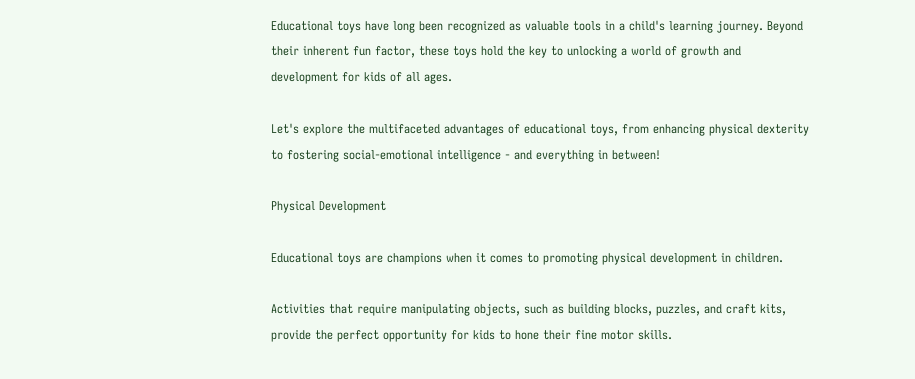Educational toys have long been recognized as valuable tools in a child's learning journey. Beyond their inherent fun factor, these toys hold the key to unlocking a world of growth and development for kids of all ages.

Let's explore the multifaceted advantages of educational toys, from enhancing physical dexterity to fostering social-emotional intelligence - and everything in between!

Physical Development

Educational toys are champions when it comes to promoting physical development in children.

Activities that require manipulating objects, such as building blocks, puzzles, and craft kits, provide the perfect opportunity for kids to hone their fine motor skills.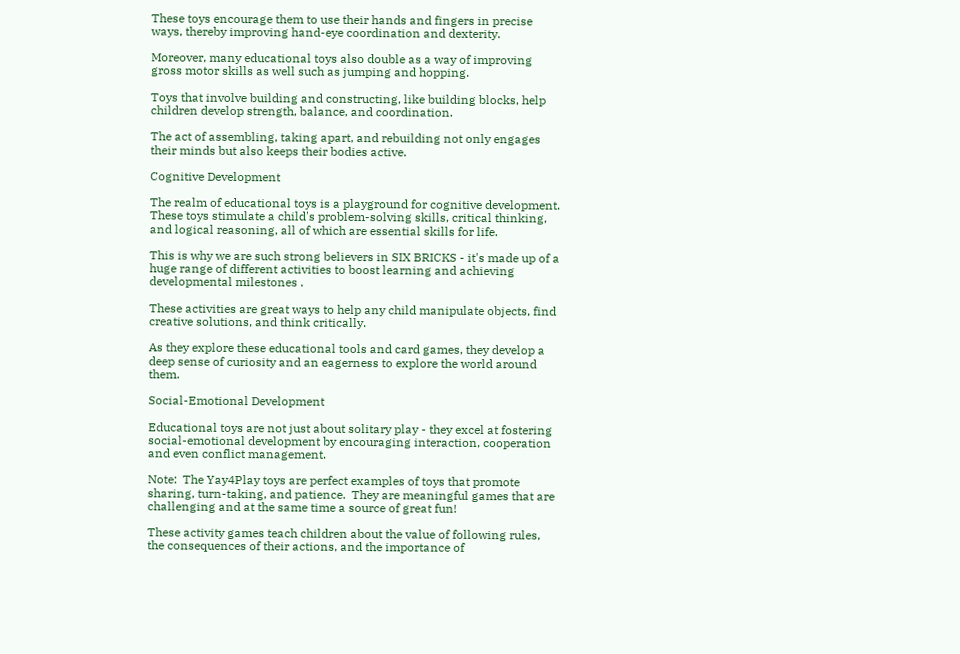These toys encourage them to use their hands and fingers in precise ways, thereby improving hand-eye coordination and dexterity.

Moreover, many educational toys also double as a way of improving gross motor skills as well such as jumping and hopping.

Toys that involve building and constructing, like building blocks, help children develop strength, balance, and coordination.

The act of assembling, taking apart, and rebuilding not only engages their minds but also keeps their bodies active.

Cognitive Development

The realm of educational toys is a playground for cognitive development. These toys stimulate a child's problem-solving skills, critical thinking, and logical reasoning, all of which are essential skills for life.

This is why we are such strong believers in SIX BRICKS - it's made up of a huge range of different activities to boost learning and achieving developmental milestones .

These activities are great ways to help any child manipulate objects, find creative solutions, and think critically.

As they explore these educational tools and card games, they develop a deep sense of curiosity and an eagerness to explore the world around them.

Social-Emotional Development

Educational toys are not just about solitary play - they excel at fostering social-emotional development by encouraging interaction, cooperation and even conflict management.

Note:  The Yay4Play toys are perfect examples of toys that promote sharing, turn-taking, and patience.  They are meaningful games that are challenging and at the same time a source of great fun!

These activity games teach children about the value of following rules, the consequences of their actions, and the importance of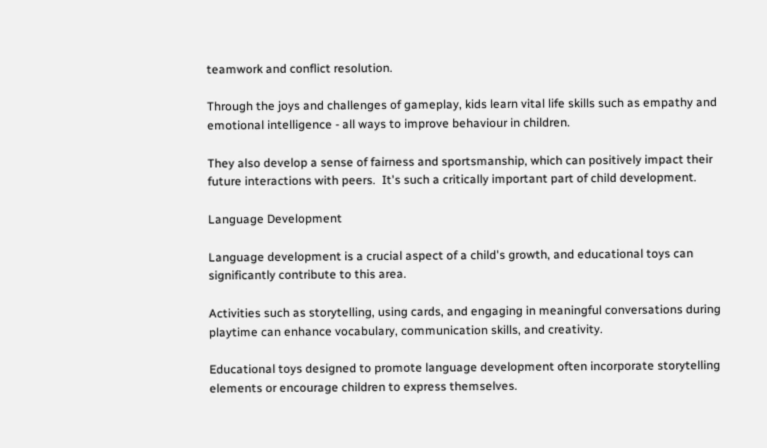teamwork and conflict resolution.

Through the joys and challenges of gameplay, kids learn vital life skills such as empathy and emotional intelligence - all ways to improve behaviour in children.

They also develop a sense of fairness and sportsmanship, which can positively impact their future interactions with peers.  It's such a critically important part of child development.

Language Development

Language development is a crucial aspect of a child's growth, and educational toys can significantly contribute to this area.

Activities such as storytelling, using cards, and engaging in meaningful conversations during playtime can enhance vocabulary, communication skills, and creativity.

Educational toys designed to promote language development often incorporate storytelling elements or encourage children to express themselves.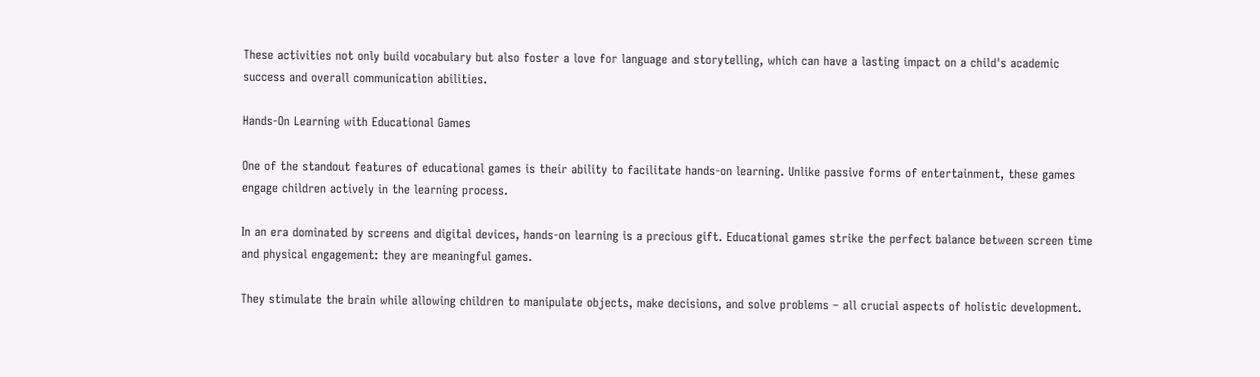These activities not only build vocabulary but also foster a love for language and storytelling, which can have a lasting impact on a child's academic success and overall communication abilities.

Hands-On Learning with Educational Games

One of the standout features of educational games is their ability to facilitate hands-on learning. Unlike passive forms of entertainment, these games engage children actively in the learning process.

In an era dominated by screens and digital devices, hands-on learning is a precious gift. Educational games strike the perfect balance between screen time and physical engagement: they are meaningful games.

They stimulate the brain while allowing children to manipulate objects, make decisions, and solve problems – all crucial aspects of holistic development.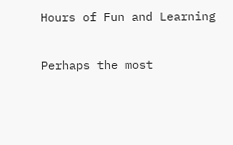Hours of Fun and Learning

Perhaps the most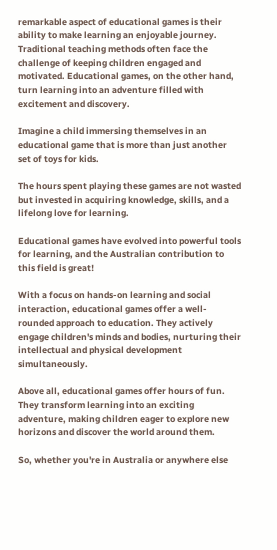remarkable aspect of educational games is their ability to make learning an enjoyable journey. Traditional teaching methods often face the challenge of keeping children engaged and motivated. Educational games, on the other hand, turn learning into an adventure filled with excitement and discovery.

Imagine a child immersing themselves in an educational game that is more than just another set of toys for kids.

The hours spent playing these games are not wasted but invested in acquiring knowledge, skills, and a lifelong love for learning.

Educational games have evolved into powerful tools for learning, and the Australian contribution to this field is great!

With a focus on hands-on learning and social interaction, educational games offer a well-rounded approach to education. They actively engage children's minds and bodies, nurturing their intellectual and physical development simultaneously.

Above all, educational games offer hours of fun. They transform learning into an exciting adventure, making children eager to explore new horizons and discover the world around them.

So, whether you're in Australia or anywhere else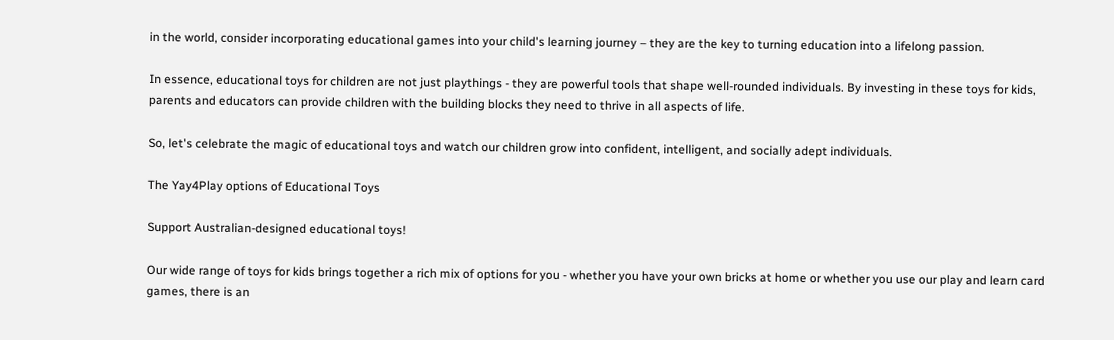in the world, consider incorporating educational games into your child's learning journey – they are the key to turning education into a lifelong passion.

In essence, educational toys for children are not just playthings - they are powerful tools that shape well-rounded individuals. By investing in these toys for kids, parents and educators can provide children with the building blocks they need to thrive in all aspects of life.

So, let's celebrate the magic of educational toys and watch our children grow into confident, intelligent, and socially adept individuals.

The Yay4Play options of Educational Toys

Support Australian-designed educational toys!

Our wide range of toys for kids brings together a rich mix of options for you - whether you have your own bricks at home or whether you use our play and learn card games, there is an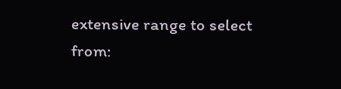extensive range to select from: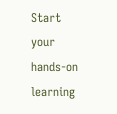Start your hands-on learning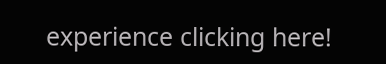experience clicking here!